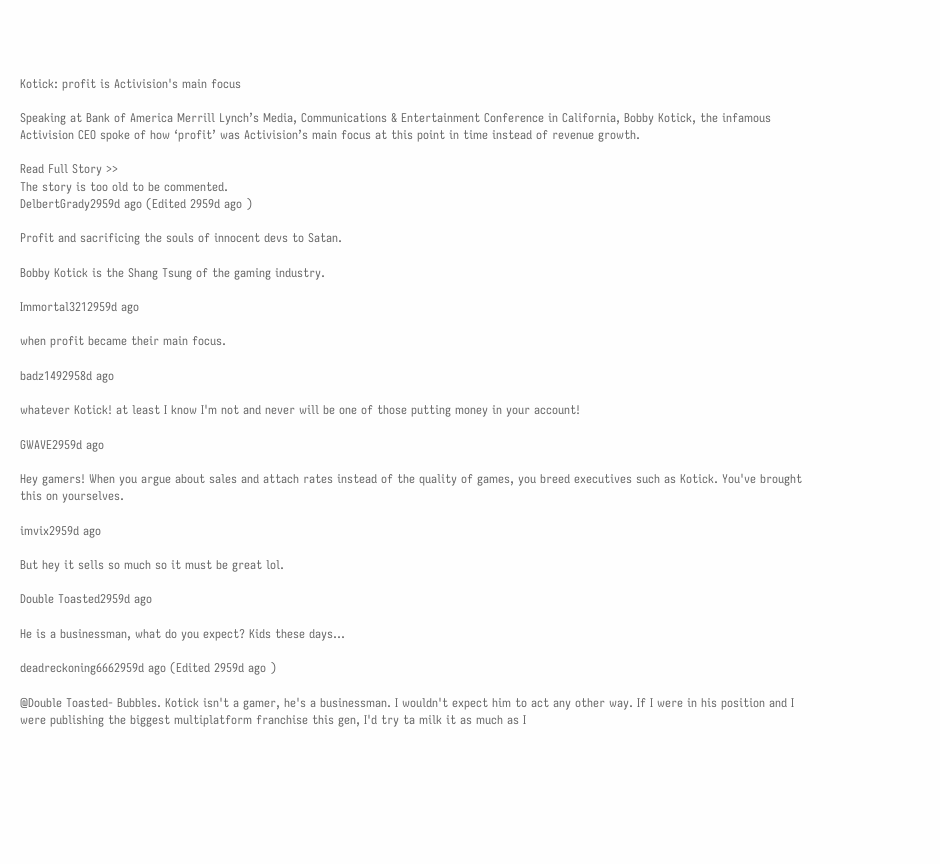Kotick: profit is Activision's main focus

Speaking at Bank of America Merrill Lynch’s Media, Communications & Entertainment Conference in California, Bobby Kotick, the infamous Activision CEO spoke of how ‘profit’ was Activision’s main focus at this point in time instead of revenue growth.

Read Full Story >>
The story is too old to be commented.
DelbertGrady2959d ago (Edited 2959d ago )

Profit and sacrificing the souls of innocent devs to Satan.

Bobby Kotick is the Shang Tsung of the gaming industry.

Immortal3212959d ago

when profit became their main focus.

badz1492958d ago

whatever Kotick! at least I know I'm not and never will be one of those putting money in your account!

GWAVE2959d ago

Hey gamers! When you argue about sales and attach rates instead of the quality of games, you breed executives such as Kotick. You've brought this on yourselves.

imvix2959d ago

But hey it sells so much so it must be great lol.

Double Toasted2959d ago

He is a businessman, what do you expect? Kids these days...

deadreckoning6662959d ago (Edited 2959d ago )

@Double Toasted- Bubbles. Kotick isn't a gamer, he's a businessman. I wouldn't expect him to act any other way. If I were in his position and I were publishing the biggest multiplatform franchise this gen, I'd try ta milk it as much as I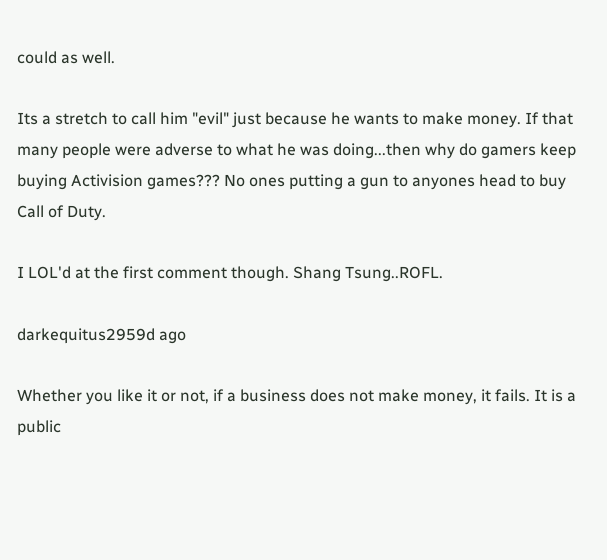could as well.

Its a stretch to call him "evil" just because he wants to make money. If that many people were adverse to what he was doing...then why do gamers keep buying Activision games??? No ones putting a gun to anyones head to buy Call of Duty.

I LOL'd at the first comment though. Shang Tsung..ROFL.

darkequitus2959d ago

Whether you like it or not, if a business does not make money, it fails. It is a public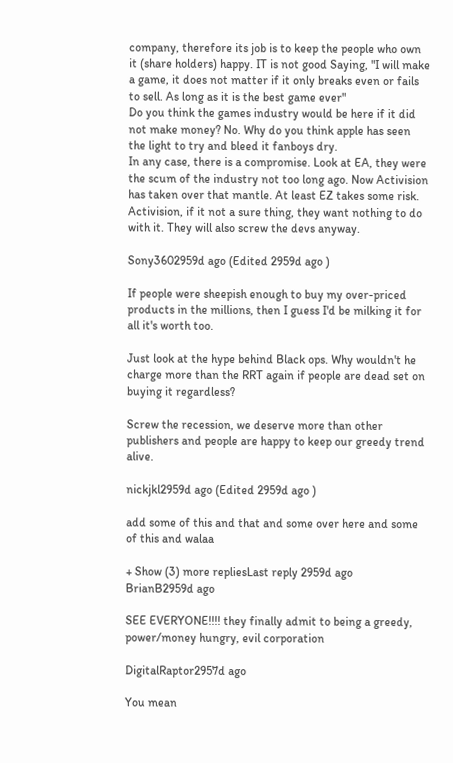company, therefore its job is to keep the people who own it (share holders) happy. IT is not good Saying, "I will make a game, it does not matter if it only breaks even or fails to sell. As long as it is the best game ever"
Do you think the games industry would be here if it did not make money? No. Why do you think apple has seen the light to try and bleed it fanboys dry.
In any case, there is a compromise. Look at EA, they were the scum of the industry not too long ago. Now Activision has taken over that mantle. At least EZ takes some risk. Activision, if it not a sure thing, they want nothing to do with it. They will also screw the devs anyway.

Sony3602959d ago (Edited 2959d ago )

If people were sheepish enough to buy my over-priced products in the millions, then I guess I'd be milking it for all it's worth too.

Just look at the hype behind Black ops. Why wouldn't he charge more than the RRT again if people are dead set on buying it regardless?

Screw the recession, we deserve more than other publishers and people are happy to keep our greedy trend alive.

nickjkl2959d ago (Edited 2959d ago )

add some of this and that and some over here and some of this and walaa

+ Show (3) more repliesLast reply 2959d ago
BrianB2959d ago

SEE EVERYONE!!!! they finally admit to being a greedy, power/money hungry, evil corporation

DigitalRaptor2957d ago

You mean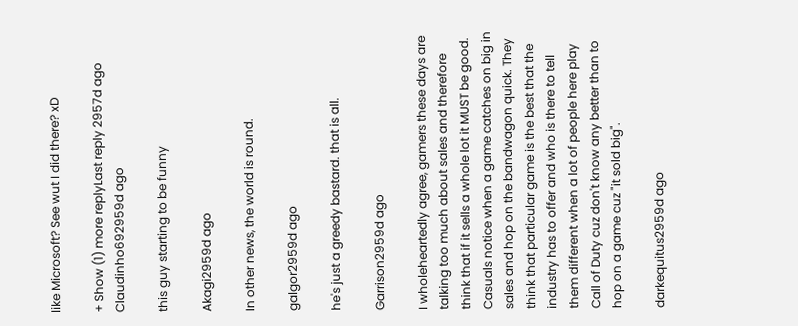like Microsoft? See wut I did there? xD

+ Show (1) more replyLast reply 2957d ago
Claudinho692959d ago

this guy starting to be funny

Akagi2959d ago

In other news, the world is round.

galgor2959d ago

he's just a greedy bastard. that is all.

Garrison2959d ago

I wholeheartedly agree, gamers these days are talking too much about sales and therefore think that if it sells a whole lot it MUST be good. Casuals notice when a game catches on big in sales and hop on the bandwagon quick. They think that particular game is the best that the industry has to offer and who is there to tell them different when a lot of people here play Call of Duty cuz don't know any better than to hop on a game cuz "it sold big".

darkequitus2959d ago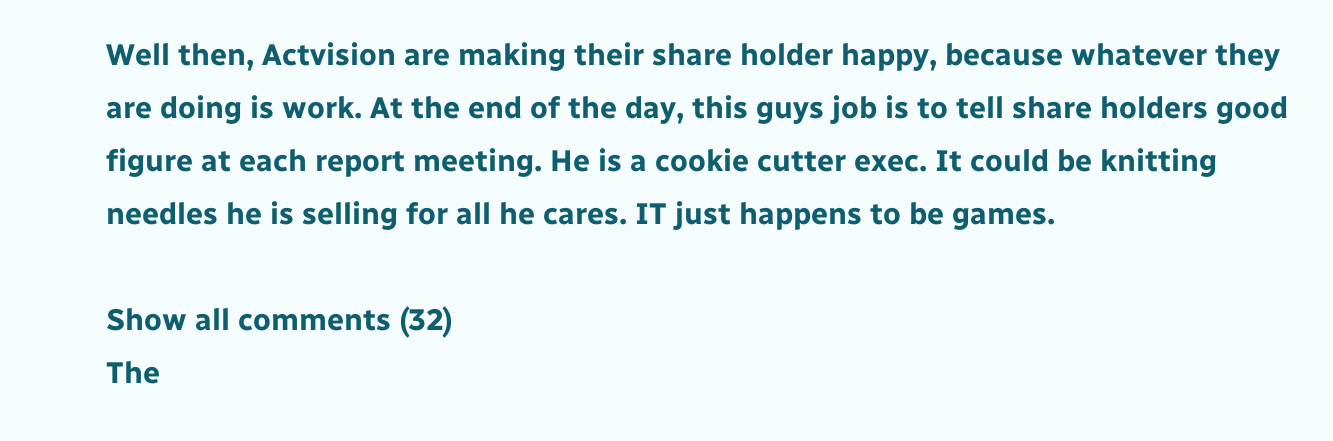Well then, Actvision are making their share holder happy, because whatever they are doing is work. At the end of the day, this guys job is to tell share holders good figure at each report meeting. He is a cookie cutter exec. It could be knitting needles he is selling for all he cares. IT just happens to be games.

Show all comments (32)
The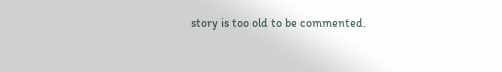story is too old to be commented.